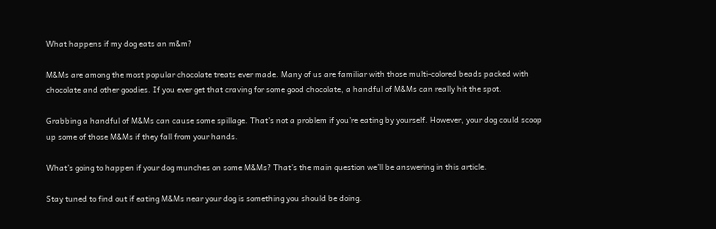What happens if my dog eats an m&m?

M&Ms are among the most popular chocolate treats ever made. Many of us are familiar with those multi-colored beads packed with chocolate and other goodies. If you ever get that craving for some good chocolate, a handful of M&Ms can really hit the spot.

Grabbing a handful of M&Ms can cause some spillage. That’s not a problem if you’re eating by yourself. However, your dog could scoop up some of those M&Ms if they fall from your hands.

What’s going to happen if your dog munches on some M&Ms? That’s the main question we’ll be answering in this article.

Stay tuned to find out if eating M&Ms near your dog is something you should be doing.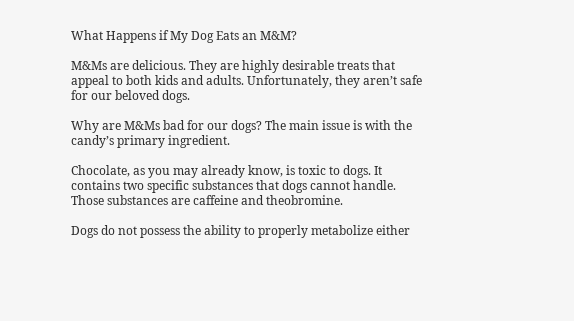What Happens if My Dog Eats an M&M?

M&Ms are delicious. They are highly desirable treats that appeal to both kids and adults. Unfortunately, they aren’t safe for our beloved dogs.

Why are M&Ms bad for our dogs? The main issue is with the candy’s primary ingredient.

Chocolate, as you may already know, is toxic to dogs. It contains two specific substances that dogs cannot handle. Those substances are caffeine and theobromine.

Dogs do not possess the ability to properly metabolize either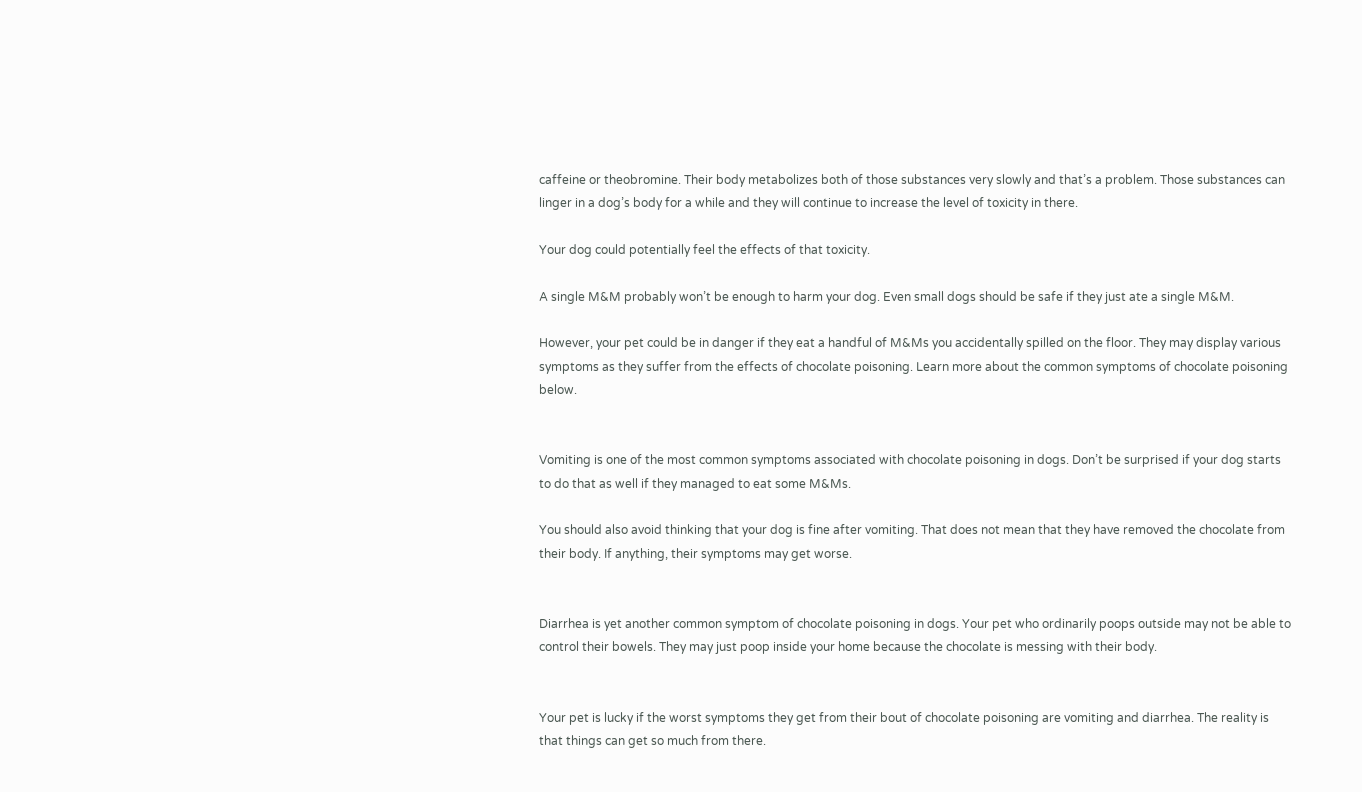caffeine or theobromine. Their body metabolizes both of those substances very slowly and that’s a problem. Those substances can linger in a dog’s body for a while and they will continue to increase the level of toxicity in there.

Your dog could potentially feel the effects of that toxicity.

A single M&M probably won’t be enough to harm your dog. Even small dogs should be safe if they just ate a single M&M.

However, your pet could be in danger if they eat a handful of M&Ms you accidentally spilled on the floor. They may display various symptoms as they suffer from the effects of chocolate poisoning. Learn more about the common symptoms of chocolate poisoning below.


Vomiting is one of the most common symptoms associated with chocolate poisoning in dogs. Don’t be surprised if your dog starts to do that as well if they managed to eat some M&Ms.

You should also avoid thinking that your dog is fine after vomiting. That does not mean that they have removed the chocolate from their body. If anything, their symptoms may get worse.


Diarrhea is yet another common symptom of chocolate poisoning in dogs. Your pet who ordinarily poops outside may not be able to control their bowels. They may just poop inside your home because the chocolate is messing with their body.


Your pet is lucky if the worst symptoms they get from their bout of chocolate poisoning are vomiting and diarrhea. The reality is that things can get so much from there.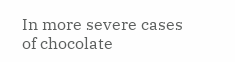In more severe cases of chocolate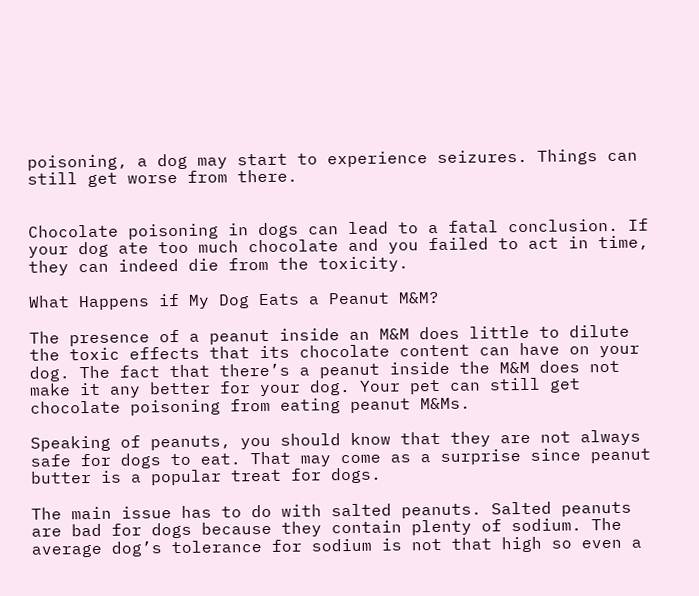poisoning, a dog may start to experience seizures. Things can still get worse from there.


Chocolate poisoning in dogs can lead to a fatal conclusion. If your dog ate too much chocolate and you failed to act in time, they can indeed die from the toxicity.

What Happens if My Dog Eats a Peanut M&M?

The presence of a peanut inside an M&M does little to dilute the toxic effects that its chocolate content can have on your dog. The fact that there’s a peanut inside the M&M does not make it any better for your dog. Your pet can still get chocolate poisoning from eating peanut M&Ms.

Speaking of peanuts, you should know that they are not always safe for dogs to eat. That may come as a surprise since peanut butter is a popular treat for dogs.

The main issue has to do with salted peanuts. Salted peanuts are bad for dogs because they contain plenty of sodium. The average dog’s tolerance for sodium is not that high so even a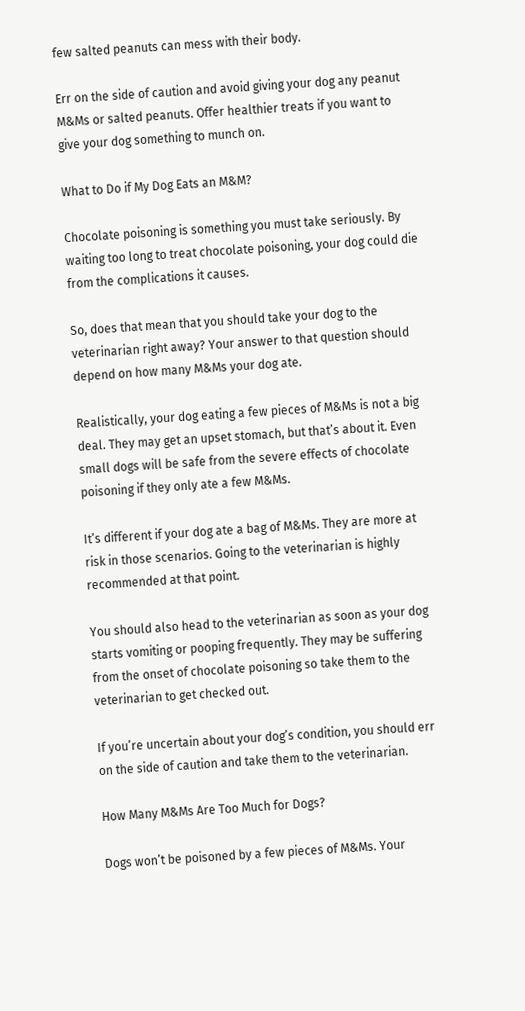few salted peanuts can mess with their body.

Err on the side of caution and avoid giving your dog any peanut M&Ms or salted peanuts. Offer healthier treats if you want to give your dog something to munch on.

What to Do if My Dog Eats an M&M?

Chocolate poisoning is something you must take seriously. By waiting too long to treat chocolate poisoning, your dog could die from the complications it causes.

So, does that mean that you should take your dog to the veterinarian right away? Your answer to that question should depend on how many M&Ms your dog ate.

Realistically, your dog eating a few pieces of M&Ms is not a big deal. They may get an upset stomach, but that’s about it. Even small dogs will be safe from the severe effects of chocolate poisoning if they only ate a few M&Ms.

It’s different if your dog ate a bag of M&Ms. They are more at risk in those scenarios. Going to the veterinarian is highly recommended at that point.

You should also head to the veterinarian as soon as your dog starts vomiting or pooping frequently. They may be suffering from the onset of chocolate poisoning so take them to the veterinarian to get checked out.

If you’re uncertain about your dog’s condition, you should err on the side of caution and take them to the veterinarian.

How Many M&Ms Are Too Much for Dogs?

Dogs won’t be poisoned by a few pieces of M&Ms. Your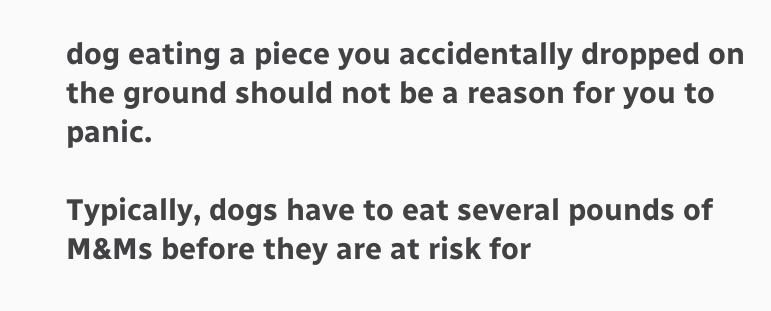dog eating a piece you accidentally dropped on the ground should not be a reason for you to panic.

Typically, dogs have to eat several pounds of M&Ms before they are at risk for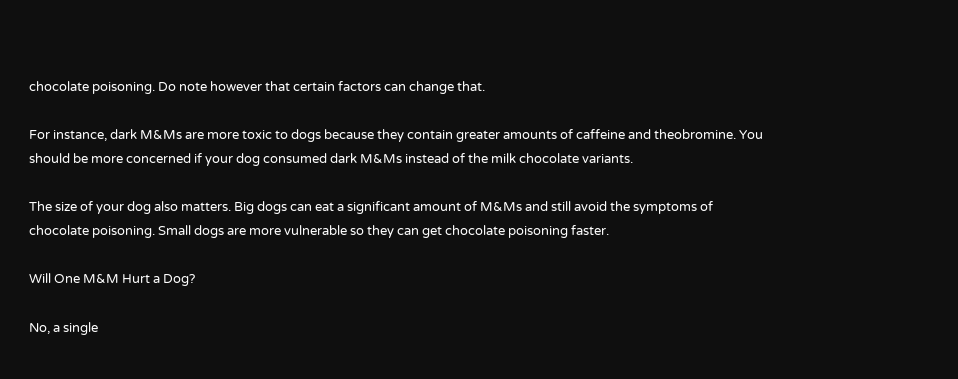chocolate poisoning. Do note however that certain factors can change that.

For instance, dark M&Ms are more toxic to dogs because they contain greater amounts of caffeine and theobromine. You should be more concerned if your dog consumed dark M&Ms instead of the milk chocolate variants.

The size of your dog also matters. Big dogs can eat a significant amount of M&Ms and still avoid the symptoms of chocolate poisoning. Small dogs are more vulnerable so they can get chocolate poisoning faster.

Will One M&M Hurt a Dog?

No, a single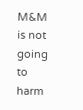M&M is not going to harm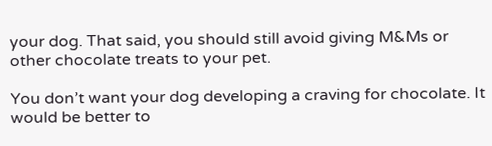your dog. That said, you should still avoid giving M&Ms or other chocolate treats to your pet.

You don’t want your dog developing a craving for chocolate. It would be better to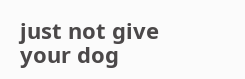just not give your dog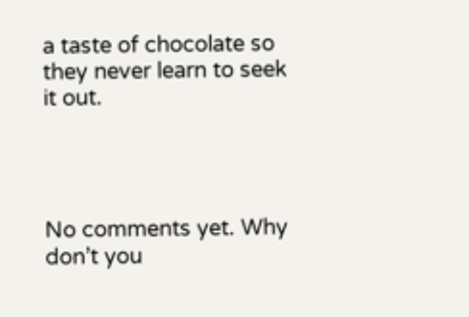a taste of chocolate so they never learn to seek it out.




No comments yet. Why don’t you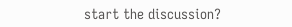start the discussion?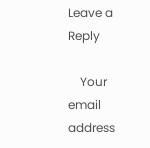Leave a Reply

    Your email address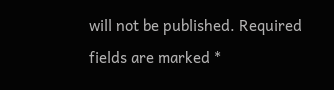will not be published. Required fields are marked *